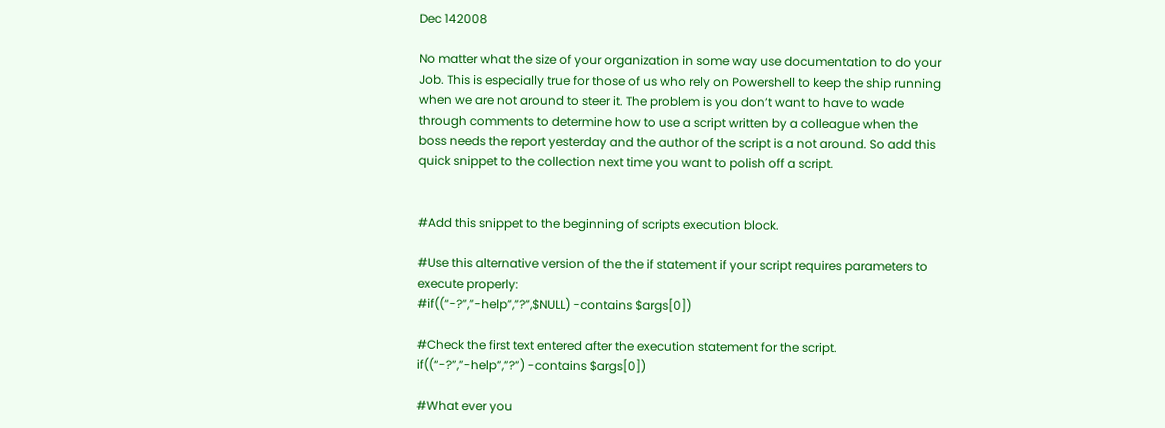Dec 142008

No matter what the size of your organization in some way use documentation to do your Job. This is especially true for those of us who rely on Powershell to keep the ship running when we are not around to steer it. The problem is you don’t want to have to wade through comments to determine how to use a script written by a colleague when the boss needs the report yesterday and the author of the script is a not around. So add this quick snippet to the collection next time you want to polish off a script.


#Add this snippet to the beginning of scripts execution block.

#Use this alternative version of the the if statement if your script requires parameters to execute properly:
#if((“-?”,”-help”,”?”,$NULL) -contains $args[0])

#Check the first text entered after the execution statement for the script.
if((“-?”,”-help”,”?”) -contains $args[0])

#What ever you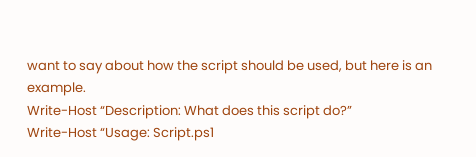want to say about how the script should be used, but here is an example.
Write-Host “Description: What does this script do?”
Write-Host “Usage: Script.ps1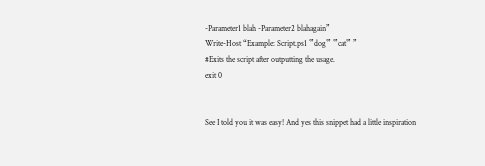-Parameter1 blah -Parameter2 blahagain”
Write-Host “Example: Script.ps1 `”dog`” `”cat`” ”
#Exits the script after outputting the usage.
exit 0


See I told you it was easy! And yes this snippet had a little inspiration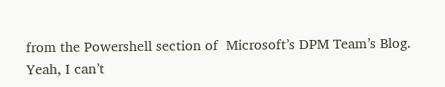from the Powershell section of  Microsoft’s DPM Team’s Blog. Yeah, I can’t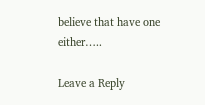believe that have one either…..

Leave a Reply